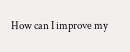How can I improve my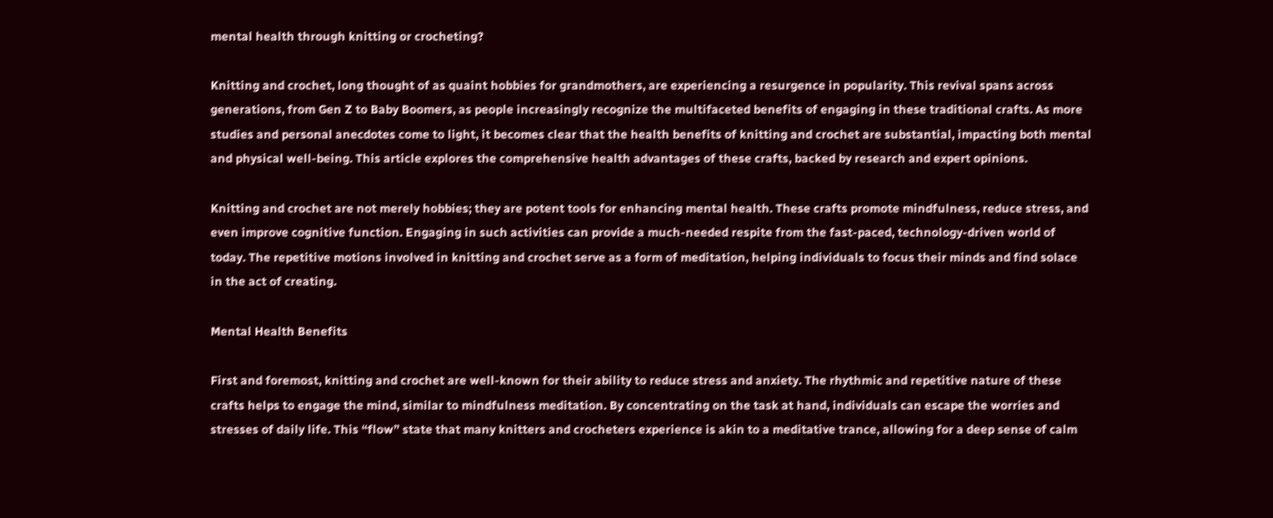mental health through knitting or crocheting?

Knitting and crochet, long thought of as quaint hobbies for grandmothers, are experiencing a resurgence in popularity. This revival spans across generations, from Gen Z to Baby Boomers, as people increasingly recognize the multifaceted benefits of engaging in these traditional crafts. As more studies and personal anecdotes come to light, it becomes clear that the health benefits of knitting and crochet are substantial, impacting both mental and physical well-being. This article explores the comprehensive health advantages of these crafts, backed by research and expert opinions.

Knitting and crochet are not merely hobbies; they are potent tools for enhancing mental health. These crafts promote mindfulness, reduce stress, and even improve cognitive function. Engaging in such activities can provide a much-needed respite from the fast-paced, technology-driven world of today. The repetitive motions involved in knitting and crochet serve as a form of meditation, helping individuals to focus their minds and find solace in the act of creating.

Mental Health Benefits

First and foremost, knitting and crochet are well-known for their ability to reduce stress and anxiety. The rhythmic and repetitive nature of these crafts helps to engage the mind, similar to mindfulness meditation. By concentrating on the task at hand, individuals can escape the worries and stresses of daily life. This “flow” state that many knitters and crocheters experience is akin to a meditative trance, allowing for a deep sense of calm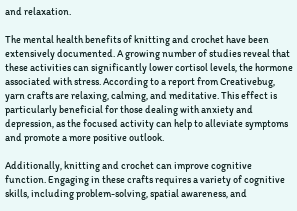and relaxation.

The mental health benefits of knitting and crochet have been extensively documented. A growing number of studies reveal that these activities can significantly lower cortisol levels, the hormone associated with stress. According to a report from Creativebug, yarn crafts are relaxing, calming, and meditative. This effect is particularly beneficial for those dealing with anxiety and depression, as the focused activity can help to alleviate symptoms and promote a more positive outlook.

Additionally, knitting and crochet can improve cognitive function. Engaging in these crafts requires a variety of cognitive skills, including problem-solving, spatial awareness, and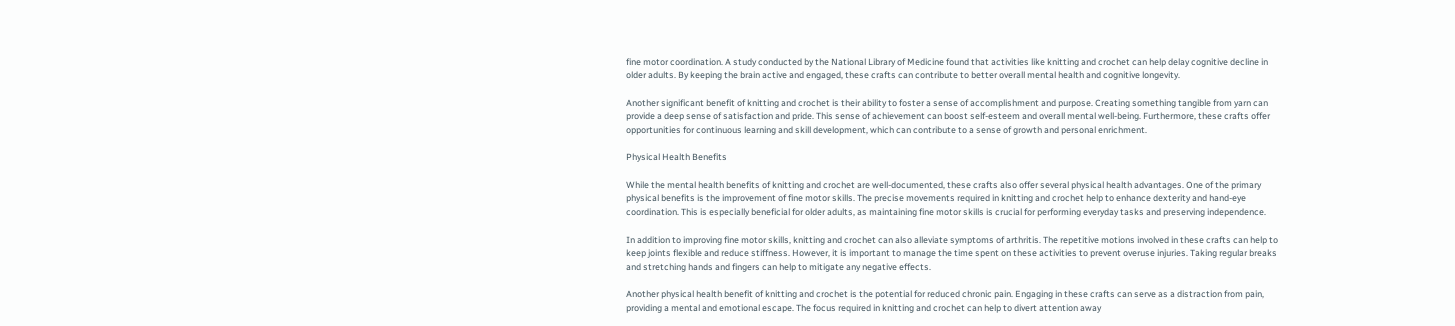fine motor coordination. A study conducted by the National Library of Medicine found that activities like knitting and crochet can help delay cognitive decline in older adults. By keeping the brain active and engaged, these crafts can contribute to better overall mental health and cognitive longevity.

Another significant benefit of knitting and crochet is their ability to foster a sense of accomplishment and purpose. Creating something tangible from yarn can provide a deep sense of satisfaction and pride. This sense of achievement can boost self-esteem and overall mental well-being. Furthermore, these crafts offer opportunities for continuous learning and skill development, which can contribute to a sense of growth and personal enrichment.

Physical Health Benefits

While the mental health benefits of knitting and crochet are well-documented, these crafts also offer several physical health advantages. One of the primary physical benefits is the improvement of fine motor skills. The precise movements required in knitting and crochet help to enhance dexterity and hand-eye coordination. This is especially beneficial for older adults, as maintaining fine motor skills is crucial for performing everyday tasks and preserving independence.

In addition to improving fine motor skills, knitting and crochet can also alleviate symptoms of arthritis. The repetitive motions involved in these crafts can help to keep joints flexible and reduce stiffness. However, it is important to manage the time spent on these activities to prevent overuse injuries. Taking regular breaks and stretching hands and fingers can help to mitigate any negative effects.

Another physical health benefit of knitting and crochet is the potential for reduced chronic pain. Engaging in these crafts can serve as a distraction from pain, providing a mental and emotional escape. The focus required in knitting and crochet can help to divert attention away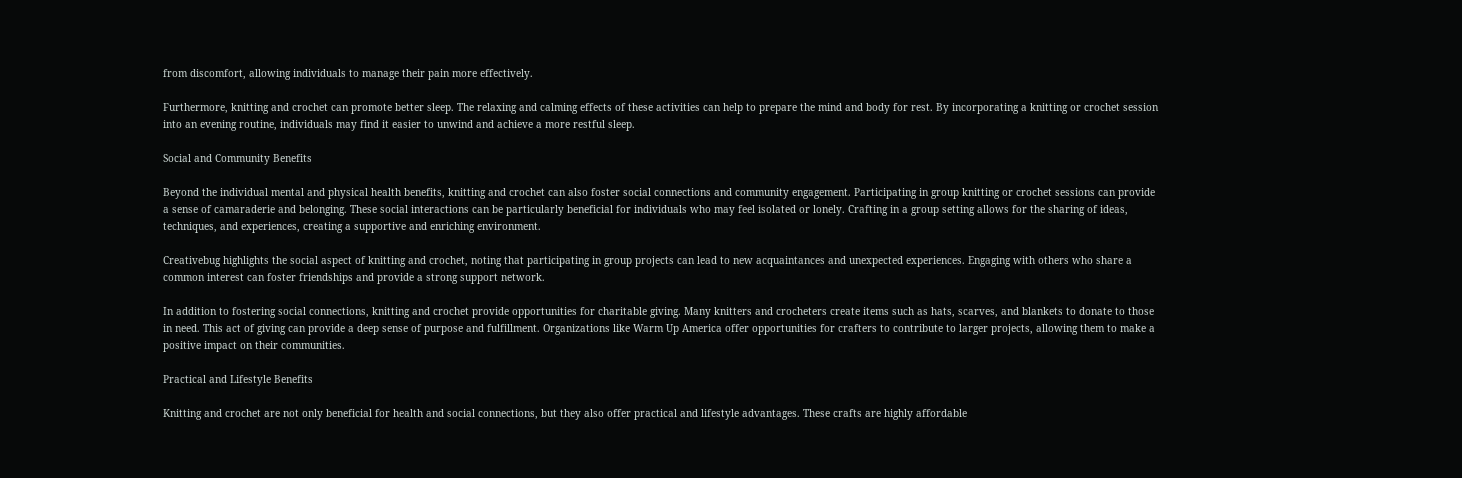from discomfort, allowing individuals to manage their pain more effectively.

Furthermore, knitting and crochet can promote better sleep. The relaxing and calming effects of these activities can help to prepare the mind and body for rest. By incorporating a knitting or crochet session into an evening routine, individuals may find it easier to unwind and achieve a more restful sleep.

Social and Community Benefits

Beyond the individual mental and physical health benefits, knitting and crochet can also foster social connections and community engagement. Participating in group knitting or crochet sessions can provide a sense of camaraderie and belonging. These social interactions can be particularly beneficial for individuals who may feel isolated or lonely. Crafting in a group setting allows for the sharing of ideas, techniques, and experiences, creating a supportive and enriching environment.

Creativebug highlights the social aspect of knitting and crochet, noting that participating in group projects can lead to new acquaintances and unexpected experiences. Engaging with others who share a common interest can foster friendships and provide a strong support network.

In addition to fostering social connections, knitting and crochet provide opportunities for charitable giving. Many knitters and crocheters create items such as hats, scarves, and blankets to donate to those in need. This act of giving can provide a deep sense of purpose and fulfillment. Organizations like Warm Up America offer opportunities for crafters to contribute to larger projects, allowing them to make a positive impact on their communities.

Practical and Lifestyle Benefits

Knitting and crochet are not only beneficial for health and social connections, but they also offer practical and lifestyle advantages. These crafts are highly affordable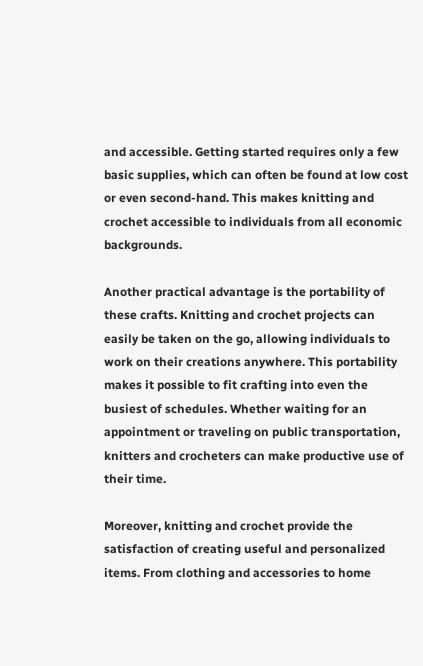and accessible. Getting started requires only a few basic supplies, which can often be found at low cost or even second-hand. This makes knitting and crochet accessible to individuals from all economic backgrounds.

Another practical advantage is the portability of these crafts. Knitting and crochet projects can easily be taken on the go, allowing individuals to work on their creations anywhere. This portability makes it possible to fit crafting into even the busiest of schedules. Whether waiting for an appointment or traveling on public transportation, knitters and crocheters can make productive use of their time.

Moreover, knitting and crochet provide the satisfaction of creating useful and personalized items. From clothing and accessories to home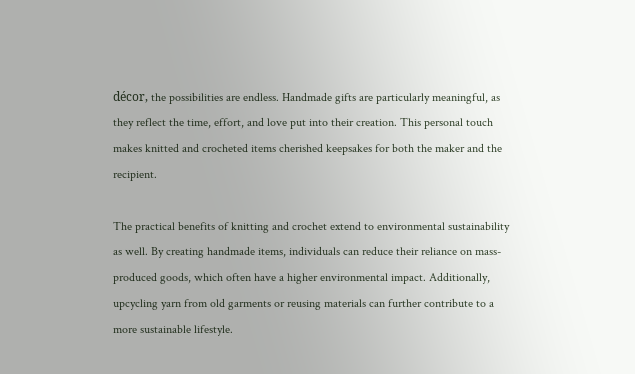décor, the possibilities are endless. Handmade gifts are particularly meaningful, as they reflect the time, effort, and love put into their creation. This personal touch makes knitted and crocheted items cherished keepsakes for both the maker and the recipient.

The practical benefits of knitting and crochet extend to environmental sustainability as well. By creating handmade items, individuals can reduce their reliance on mass-produced goods, which often have a higher environmental impact. Additionally, upcycling yarn from old garments or reusing materials can further contribute to a more sustainable lifestyle.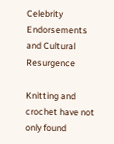Celebrity Endorsements and Cultural Resurgence

Knitting and crochet have not only found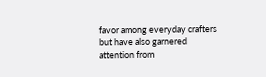favor among everyday crafters but have also garnered attention from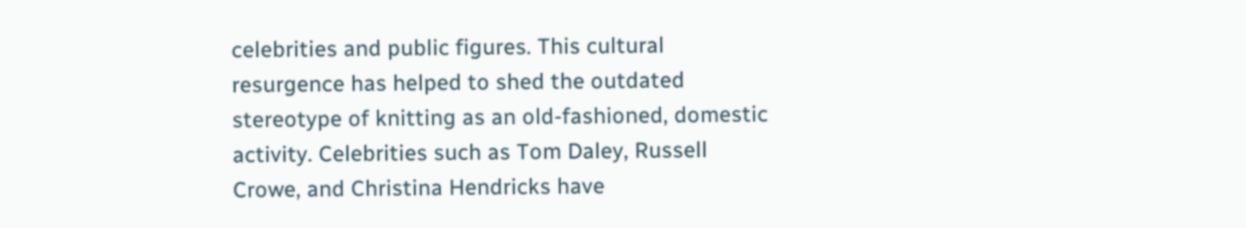celebrities and public figures. This cultural resurgence has helped to shed the outdated stereotype of knitting as an old-fashioned, domestic activity. Celebrities such as Tom Daley, Russell Crowe, and Christina Hendricks have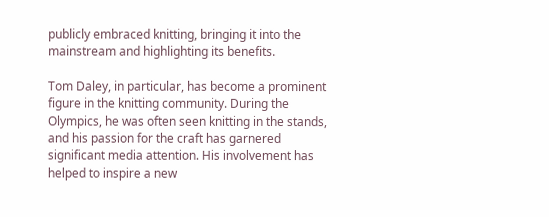publicly embraced knitting, bringing it into the mainstream and highlighting its benefits.

Tom Daley, in particular, has become a prominent figure in the knitting community. During the Olympics, he was often seen knitting in the stands, and his passion for the craft has garnered significant media attention. His involvement has helped to inspire a new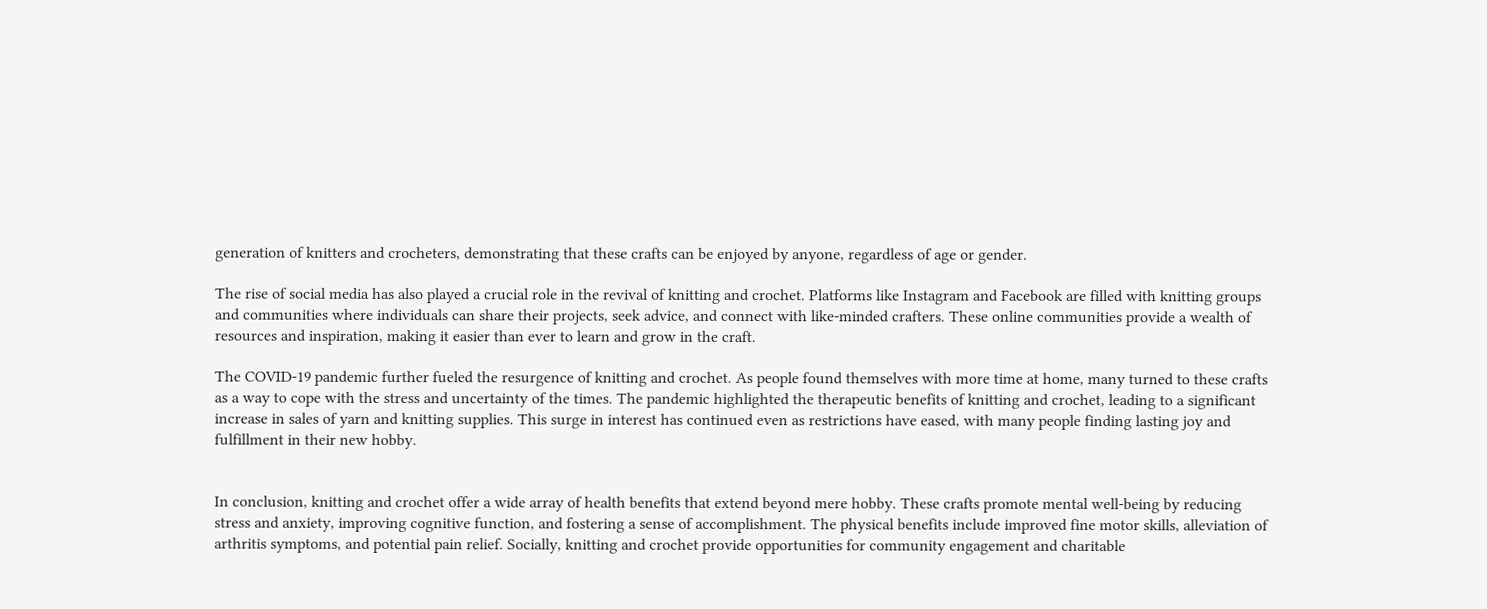generation of knitters and crocheters, demonstrating that these crafts can be enjoyed by anyone, regardless of age or gender.

The rise of social media has also played a crucial role in the revival of knitting and crochet. Platforms like Instagram and Facebook are filled with knitting groups and communities where individuals can share their projects, seek advice, and connect with like-minded crafters. These online communities provide a wealth of resources and inspiration, making it easier than ever to learn and grow in the craft.

The COVID-19 pandemic further fueled the resurgence of knitting and crochet. As people found themselves with more time at home, many turned to these crafts as a way to cope with the stress and uncertainty of the times. The pandemic highlighted the therapeutic benefits of knitting and crochet, leading to a significant increase in sales of yarn and knitting supplies. This surge in interest has continued even as restrictions have eased, with many people finding lasting joy and fulfillment in their new hobby.


In conclusion, knitting and crochet offer a wide array of health benefits that extend beyond mere hobby. These crafts promote mental well-being by reducing stress and anxiety, improving cognitive function, and fostering a sense of accomplishment. The physical benefits include improved fine motor skills, alleviation of arthritis symptoms, and potential pain relief. Socially, knitting and crochet provide opportunities for community engagement and charitable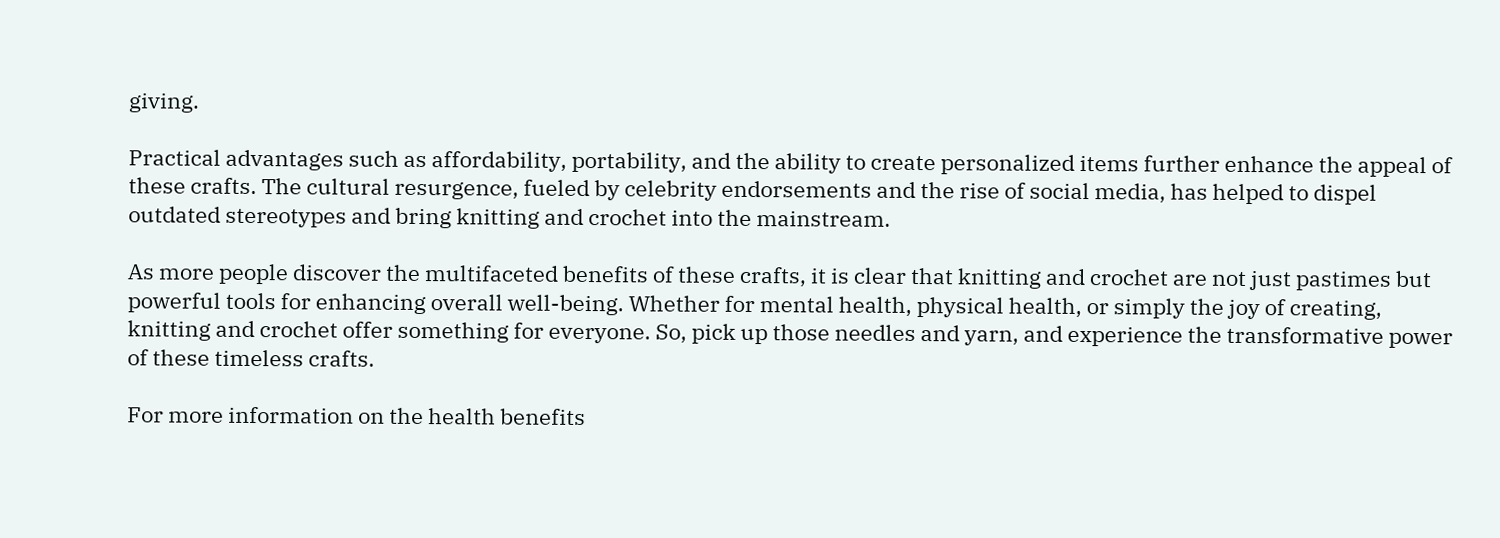giving.

Practical advantages such as affordability, portability, and the ability to create personalized items further enhance the appeal of these crafts. The cultural resurgence, fueled by celebrity endorsements and the rise of social media, has helped to dispel outdated stereotypes and bring knitting and crochet into the mainstream.

As more people discover the multifaceted benefits of these crafts, it is clear that knitting and crochet are not just pastimes but powerful tools for enhancing overall well-being. Whether for mental health, physical health, or simply the joy of creating, knitting and crochet offer something for everyone. So, pick up those needles and yarn, and experience the transformative power of these timeless crafts.

For more information on the health benefits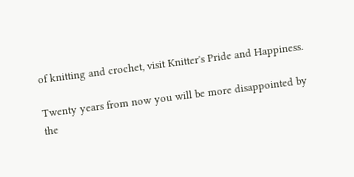of knitting and crochet, visit Knitter's Pride and Happiness.

Twenty years from now you will be more disappointed by the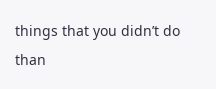things that you didn’t do than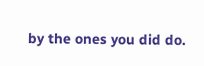by the ones you did do.